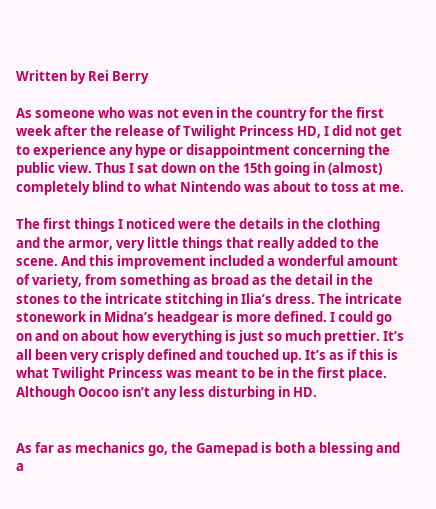Written by Rei Berry

As someone who was not even in the country for the first week after the release of Twilight Princess HD, I did not get to experience any hype or disappointment concerning the public view. Thus I sat down on the 15th going in (almost) completely blind to what Nintendo was about to toss at me.

The first things I noticed were the details in the clothing and the armor, very little things that really added to the scene. And this improvement included a wonderful amount of variety, from something as broad as the detail in the stones to the intricate stitching in Ilia’s dress. The intricate stonework in Midna’s headgear is more defined. I could go on and on about how everything is just so much prettier. It’s all been very crisply defined and touched up. It’s as if this is what Twilight Princess was meant to be in the first place. Although Oocoo isn’t any less disturbing in HD.


As far as mechanics go, the Gamepad is both a blessing and a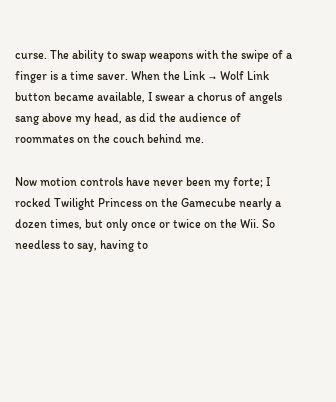curse. The ability to swap weapons with the swipe of a finger is a time saver. When the Link → Wolf Link button became available, I swear a chorus of angels sang above my head, as did the audience of roommates on the couch behind me.

Now motion controls have never been my forte; I rocked Twilight Princess on the Gamecube nearly a dozen times, but only once or twice on the Wii. So needless to say, having to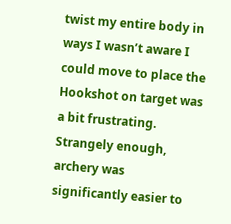twist my entire body in ways I wasn’t aware I could move to place the Hookshot on target was a bit frustrating. Strangely enough, archery was significantly easier to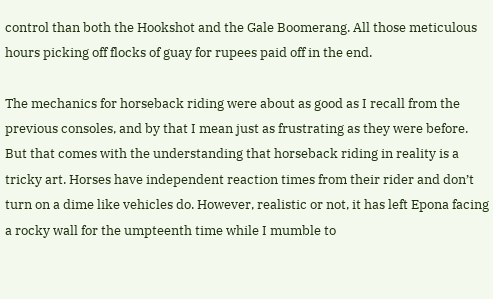control than both the Hookshot and the Gale Boomerang. All those meticulous hours picking off flocks of guay for rupees paid off in the end.

The mechanics for horseback riding were about as good as I recall from the previous consoles, and by that I mean just as frustrating as they were before. But that comes with the understanding that horseback riding in reality is a tricky art. Horses have independent reaction times from their rider and don’t turn on a dime like vehicles do. However, realistic or not, it has left Epona facing a rocky wall for the umpteenth time while I mumble to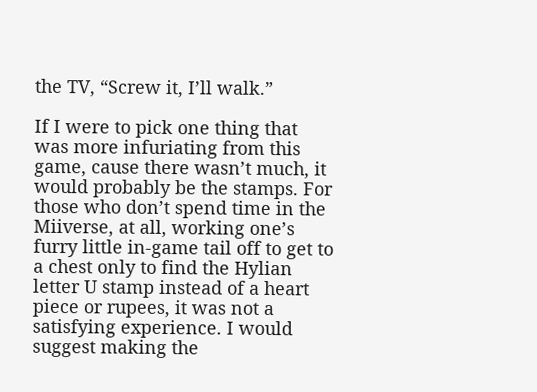the TV, “Screw it, I’ll walk.”

If I were to pick one thing that was more infuriating from this game, cause there wasn’t much, it would probably be the stamps. For those who don’t spend time in the Miiverse, at all, working one’s furry little in-game tail off to get to a chest only to find the Hylian letter U stamp instead of a heart piece or rupees, it was not a satisfying experience. I would suggest making the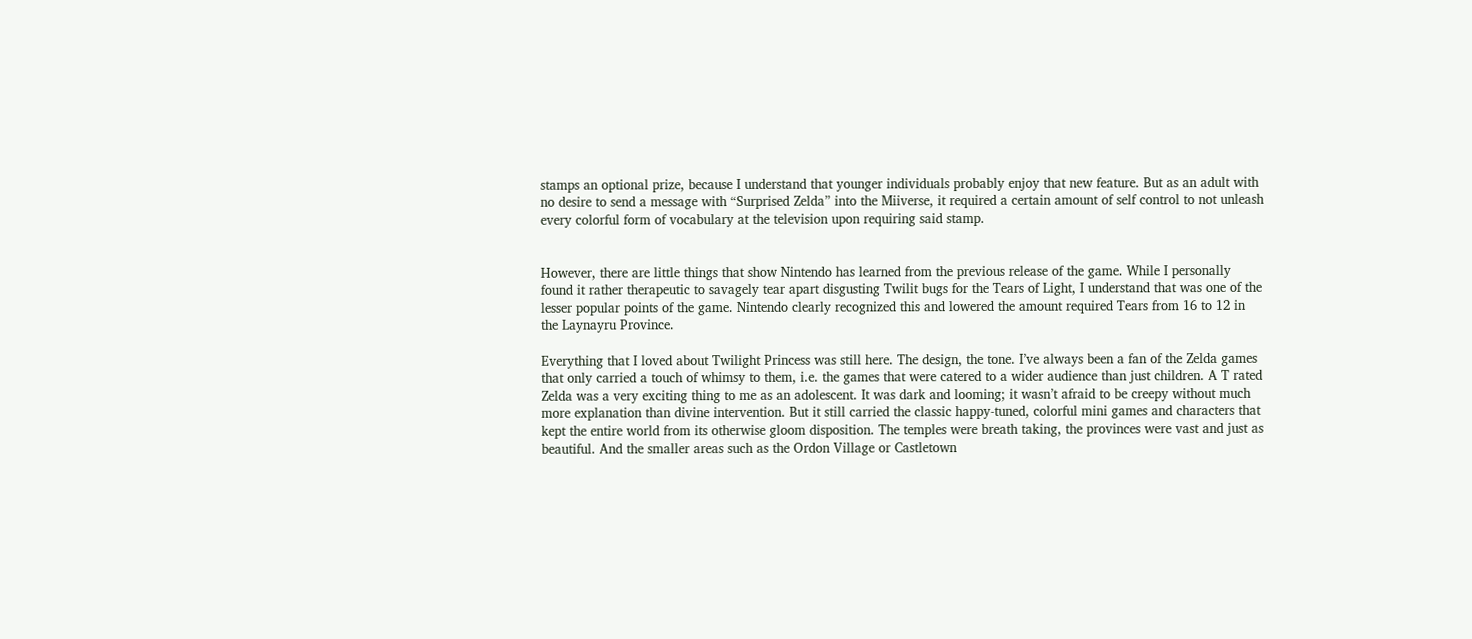stamps an optional prize, because I understand that younger individuals probably enjoy that new feature. But as an adult with no desire to send a message with “Surprised Zelda” into the Miiverse, it required a certain amount of self control to not unleash every colorful form of vocabulary at the television upon requiring said stamp.


However, there are little things that show Nintendo has learned from the previous release of the game. While I personally found it rather therapeutic to savagely tear apart disgusting Twilit bugs for the Tears of Light, I understand that was one of the lesser popular points of the game. Nintendo clearly recognized this and lowered the amount required Tears from 16 to 12 in the Laynayru Province.

Everything that I loved about Twilight Princess was still here. The design, the tone. I’ve always been a fan of the Zelda games that only carried a touch of whimsy to them, i.e. the games that were catered to a wider audience than just children. A T rated Zelda was a very exciting thing to me as an adolescent. It was dark and looming; it wasn’t afraid to be creepy without much more explanation than divine intervention. But it still carried the classic happy-tuned, colorful mini games and characters that kept the entire world from its otherwise gloom disposition. The temples were breath taking, the provinces were vast and just as beautiful. And the smaller areas such as the Ordon Village or Castletown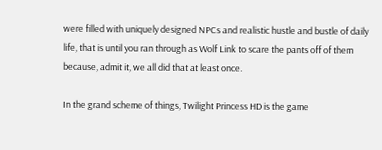were filled with uniquely designed NPCs and realistic hustle and bustle of daily life, that is until you ran through as Wolf Link to scare the pants off of them because, admit it, we all did that at least once.

In the grand scheme of things, Twilight Princess HD is the game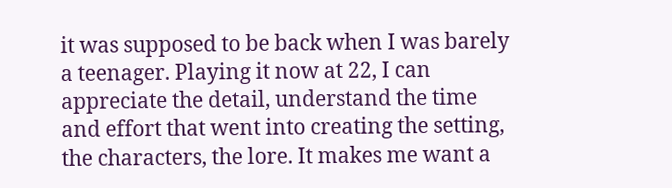it was supposed to be back when I was barely a teenager. Playing it now at 22, I can appreciate the detail, understand the time and effort that went into creating the setting, the characters, the lore. It makes me want a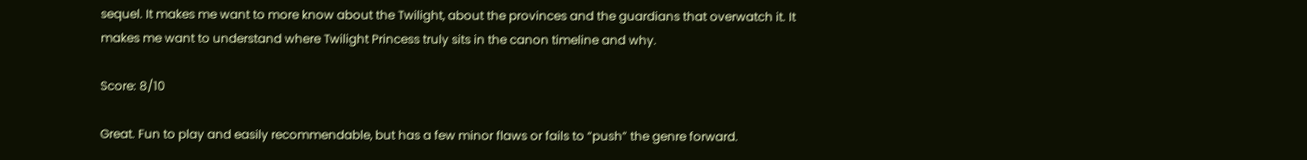sequel. It makes me want to more know about the Twilight, about the provinces and the guardians that overwatch it. It makes me want to understand where Twilight Princess truly sits in the canon timeline and why.

Score: 8/10

Great. Fun to play and easily recommendable, but has a few minor flaws or fails to “push” the genre forward.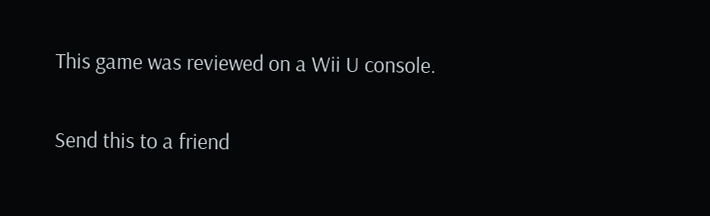This game was reviewed on a Wii U console.

Send this to a friend